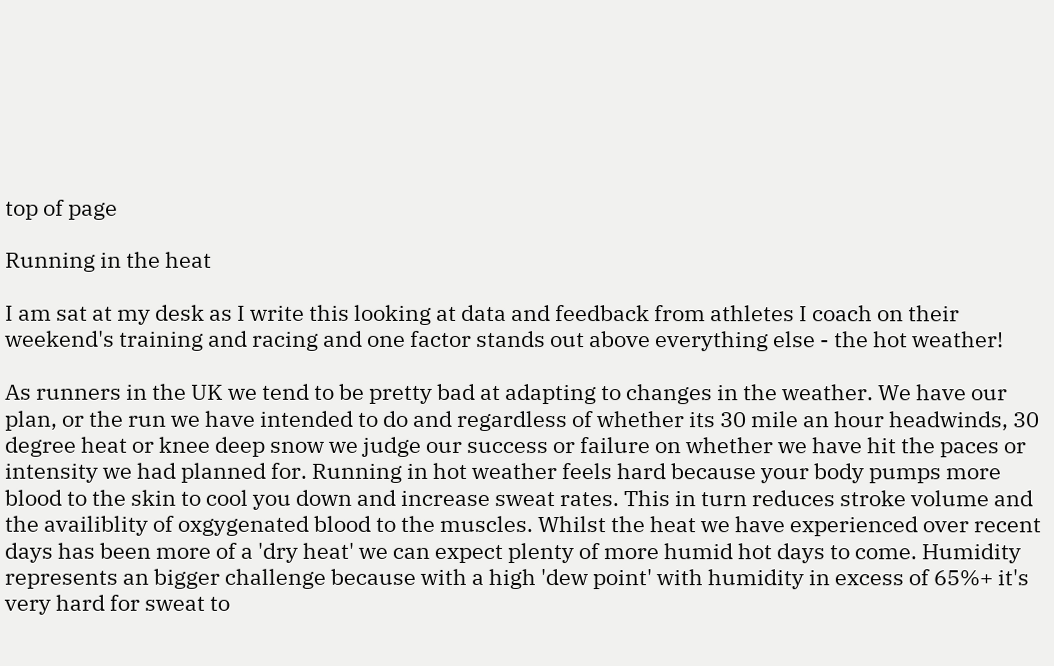top of page

Running in the heat

I am sat at my desk as I write this looking at data and feedback from athletes I coach on their weekend's training and racing and one factor stands out above everything else - the hot weather!

As runners in the UK we tend to be pretty bad at adapting to changes in the weather. We have our plan, or the run we have intended to do and regardless of whether its 30 mile an hour headwinds, 30 degree heat or knee deep snow we judge our success or failure on whether we have hit the paces or intensity we had planned for. Running in hot weather feels hard because your body pumps more blood to the skin to cool you down and increase sweat rates. This in turn reduces stroke volume and the availiblity of oxgygenated blood to the muscles. Whilst the heat we have experienced over recent days has been more of a 'dry heat' we can expect plenty of more humid hot days to come. Humidity represents an bigger challenge because with a high 'dew point' with humidity in excess of 65%+ it's very hard for sweat to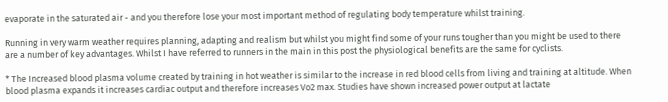evaporate in the saturated air - and you therefore lose your most important method of regulating body temperature whilst training.

Running in very warm weather requires planning, adapting and realism but whilst you might find some of your runs tougher than you might be used to there are a number of key advantages. Whilst I have referred to runners in the main in this post the physiological benefits are the same for cyclists.

* The Increased blood plasma volume created by training in hot weather is similar to the increase in red blood cells from living and training at altitude. When blood plasma expands it increases cardiac output and therefore increases Vo2 max. Studies have shown increased power output at lactate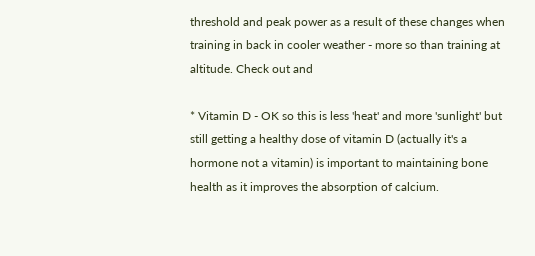threshold and peak power as a result of these changes when training in back in cooler weather - more so than training at altitude. Check out and

* Vitamin D - OK so this is less 'heat' and more 'sunlight' but still getting a healthy dose of vitamin D (actually it's a hormone not a vitamin) is important to maintaining bone health as it improves the absorption of calcium.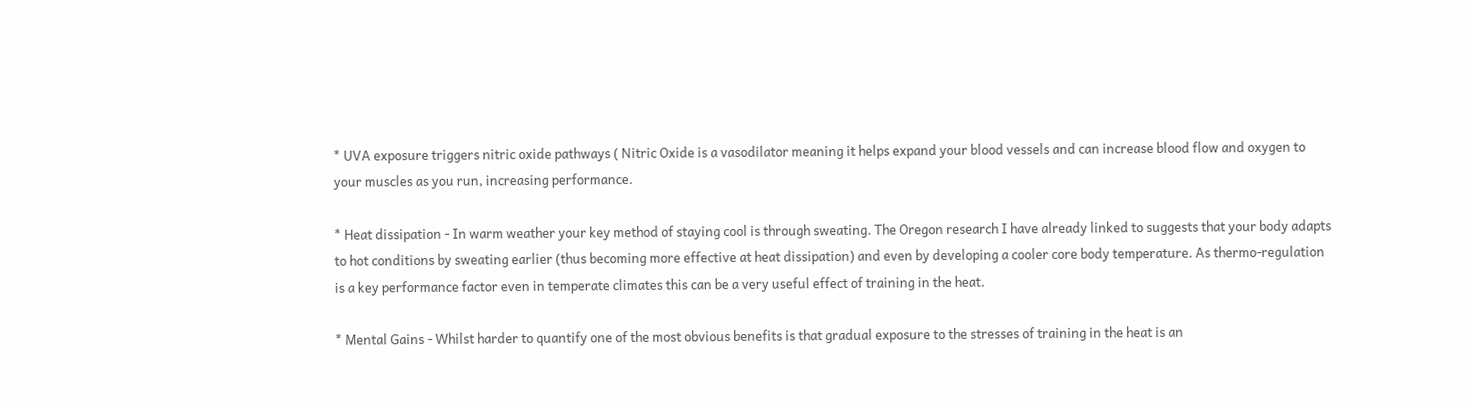* UVA exposure triggers nitric oxide pathways ( Nitric Oxide is a vasodilator meaning it helps expand your blood vessels and can increase blood flow and oxygen to your muscles as you run, increasing performance.

* Heat dissipation - In warm weather your key method of staying cool is through sweating. The Oregon research I have already linked to suggests that your body adapts to hot conditions by sweating earlier (thus becoming more effective at heat dissipation) and even by developing a cooler core body temperature. As thermo-regulation is a key performance factor even in temperate climates this can be a very useful effect of training in the heat.

* Mental Gains - Whilst harder to quantify one of the most obvious benefits is that gradual exposure to the stresses of training in the heat is an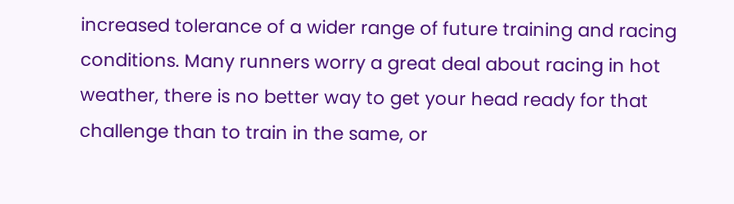increased tolerance of a wider range of future training and racing conditions. Many runners worry a great deal about racing in hot weather, there is no better way to get your head ready for that challenge than to train in the same, or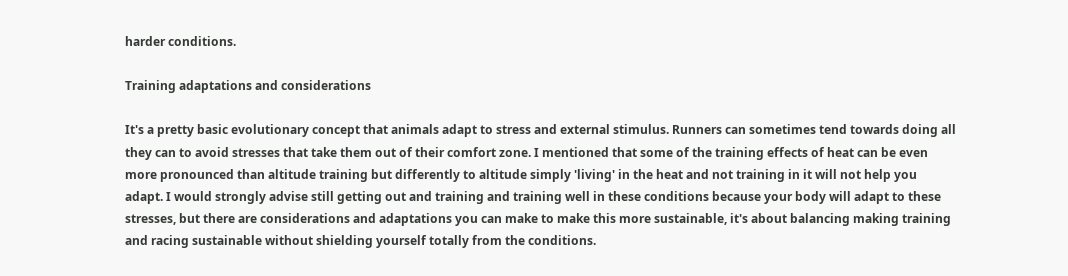harder conditions.

Training adaptations and considerations

It's a pretty basic evolutionary concept that animals adapt to stress and external stimulus. Runners can sometimes tend towards doing all they can to avoid stresses that take them out of their comfort zone. I mentioned that some of the training effects of heat can be even more pronounced than altitude training but differently to altitude simply 'living' in the heat and not training in it will not help you adapt. I would strongly advise still getting out and training and training well in these conditions because your body will adapt to these stresses, but there are considerations and adaptations you can make to make this more sustainable, it's about balancing making training and racing sustainable without shielding yourself totally from the conditions.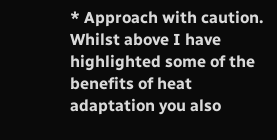* Approach with caution. Whilst above I have highlighted some of the benefits of heat adaptation you also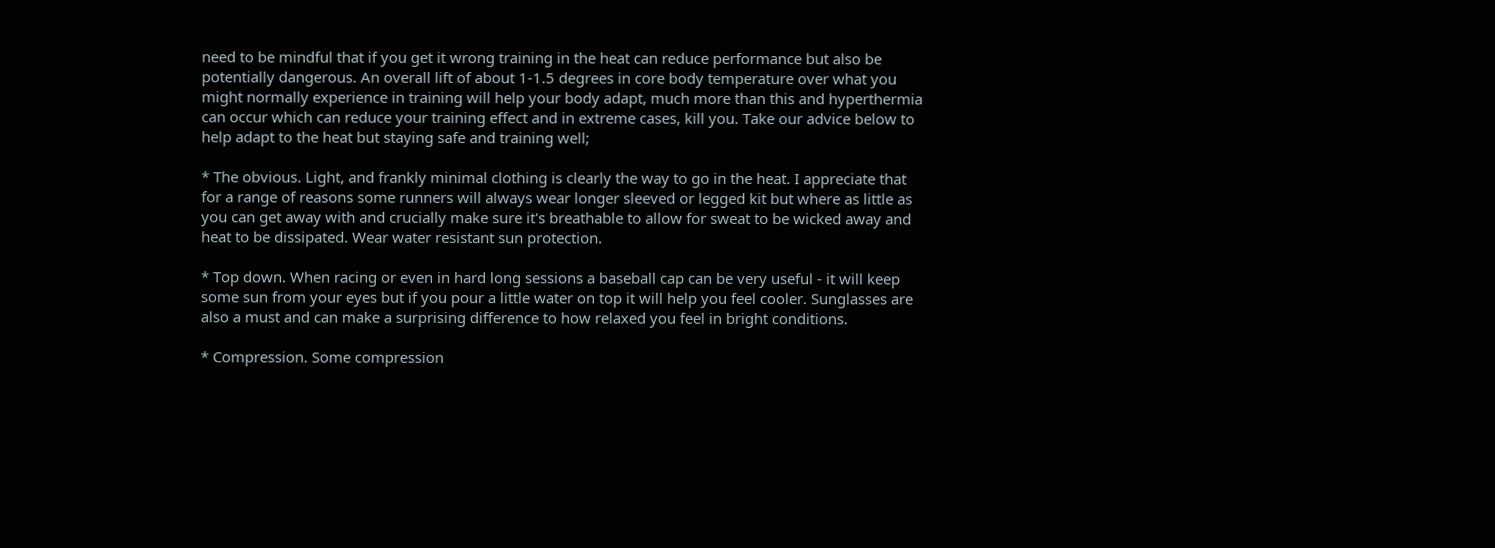need to be mindful that if you get it wrong training in the heat can reduce performance but also be potentially dangerous. An overall lift of about 1-1.5 degrees in core body temperature over what you might normally experience in training will help your body adapt, much more than this and hyperthermia can occur which can reduce your training effect and in extreme cases, kill you. Take our advice below to help adapt to the heat but staying safe and training well;

* The obvious. Light, and frankly minimal clothing is clearly the way to go in the heat. I appreciate that for a range of reasons some runners will always wear longer sleeved or legged kit but where as little as you can get away with and crucially make sure it's breathable to allow for sweat to be wicked away and heat to be dissipated. Wear water resistant sun protection.

* Top down. When racing or even in hard long sessions a baseball cap can be very useful - it will keep some sun from your eyes but if you pour a little water on top it will help you feel cooler. Sunglasses are also a must and can make a surprising difference to how relaxed you feel in bright conditions.

* Compression. Some compression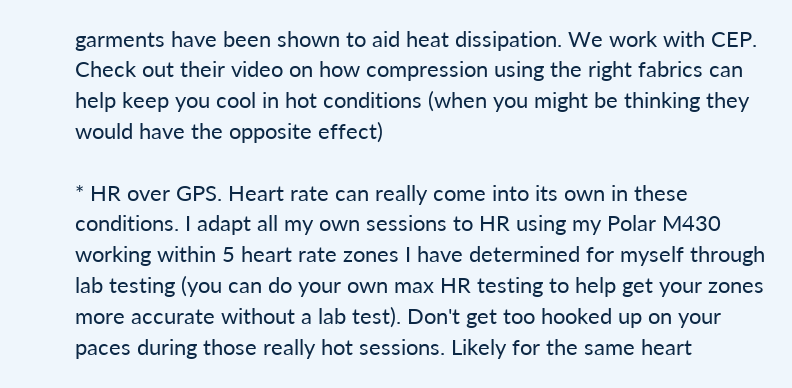garments have been shown to aid heat dissipation. We work with CEP. Check out their video on how compression using the right fabrics can help keep you cool in hot conditions (when you might be thinking they would have the opposite effect)

* HR over GPS. Heart rate can really come into its own in these conditions. I adapt all my own sessions to HR using my Polar M430 working within 5 heart rate zones I have determined for myself through lab testing (you can do your own max HR testing to help get your zones more accurate without a lab test). Don't get too hooked up on your paces during those really hot sessions. Likely for the same heart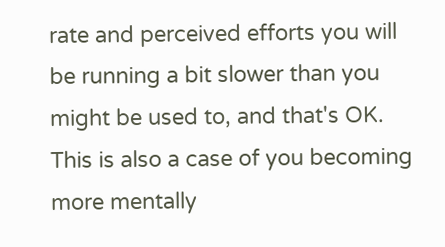rate and perceived efforts you will be running a bit slower than you might be used to, and that's OK. This is also a case of you becoming more mentally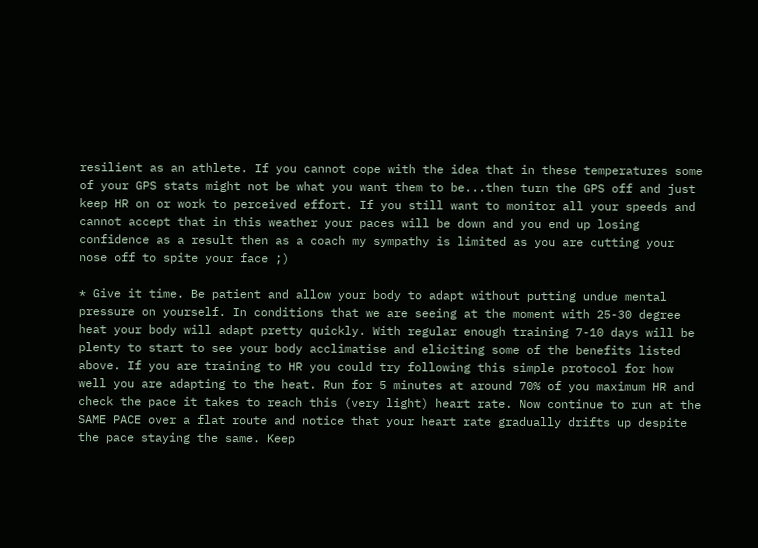resilient as an athlete. If you cannot cope with the idea that in these temperatures some of your GPS stats might not be what you want them to be...then turn the GPS off and just keep HR on or work to perceived effort. If you still want to monitor all your speeds and cannot accept that in this weather your paces will be down and you end up losing confidence as a result then as a coach my sympathy is limited as you are cutting your nose off to spite your face ;)

* Give it time. Be patient and allow your body to adapt without putting undue mental pressure on yourself. In conditions that we are seeing at the moment with 25-30 degree heat your body will adapt pretty quickly. With regular enough training 7-10 days will be plenty to start to see your body acclimatise and eliciting some of the benefits listed above. If you are training to HR you could try following this simple protocol for how well you are adapting to the heat. Run for 5 minutes at around 70% of you maximum HR and check the pace it takes to reach this (very light) heart rate. Now continue to run at the SAME PACE over a flat route and notice that your heart rate gradually drifts up despite the pace staying the same. Keep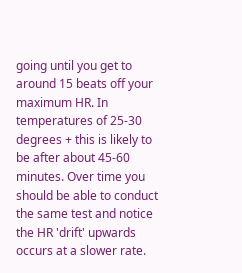going until you get to around 15 beats off your maximum HR. In temperatures of 25-30 degrees + this is likely to be after about 45-60 minutes. Over time you should be able to conduct the same test and notice the HR 'drift' upwards occurs at a slower rate.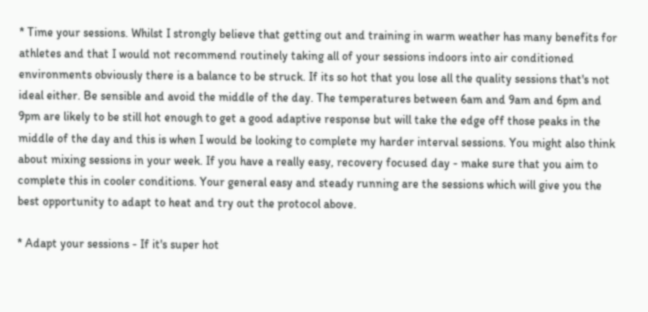* Time your sessions. Whilst I strongly believe that getting out and training in warm weather has many benefits for athletes and that I would not recommend routinely taking all of your sessions indoors into air conditioned environments obviously there is a balance to be struck. If its so hot that you lose all the quality sessions that's not ideal either. Be sensible and avoid the middle of the day. The temperatures between 6am and 9am and 6pm and 9pm are likely to be still hot enough to get a good adaptive response but will take the edge off those peaks in the middle of the day and this is when I would be looking to complete my harder interval sessions. You might also think about mixing sessions in your week. If you have a really easy, recovery focused day - make sure that you aim to complete this in cooler conditions. Your general easy and steady running are the sessions which will give you the best opportunity to adapt to heat and try out the protocol above.

* Adapt your sessions - If it's super hot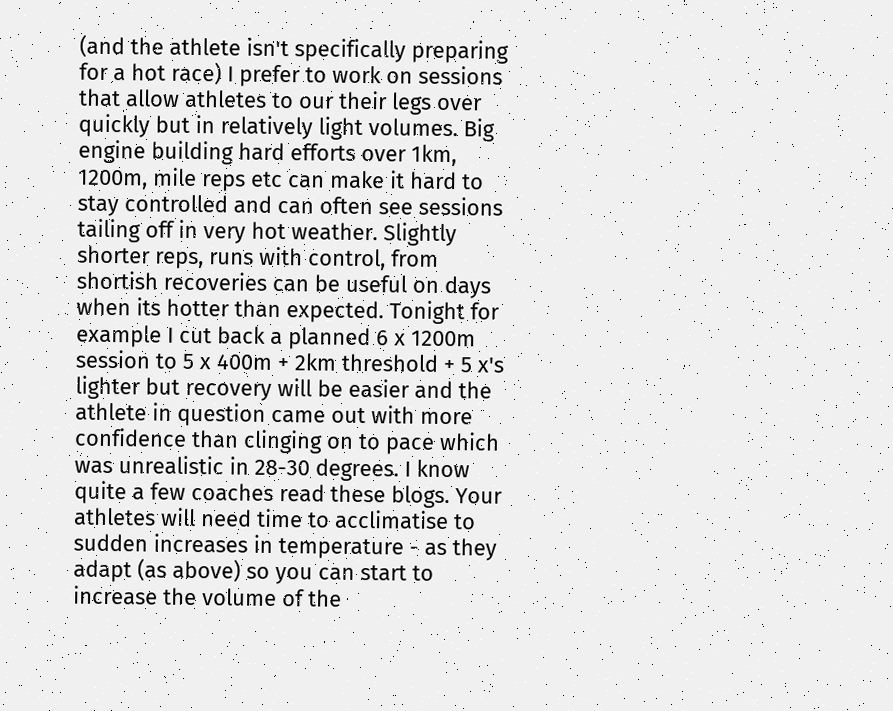(and the athlete isn't specifically preparing for a hot race) I prefer to work on sessions that allow athletes to our their legs over quickly but in relatively light volumes. Big engine building hard efforts over 1km, 1200m, mile reps etc can make it hard to stay controlled and can often see sessions tailing off in very hot weather. Slightly shorter reps, runs with control, from shortish recoveries can be useful on days when its hotter than expected. Tonight for example I cut back a planned 6 x 1200m session to 5 x 400m + 2km threshold + 5 x's lighter but recovery will be easier and the athlete in question came out with more confidence than clinging on to pace which was unrealistic in 28-30 degrees. I know quite a few coaches read these blogs. Your athletes will need time to acclimatise to sudden increases in temperature - as they adapt (as above) so you can start to increase the volume of the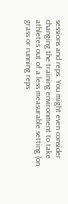sessions and reps. You might even consider changing the training environment to take athletes out of a less measurable setting (on grass or running reps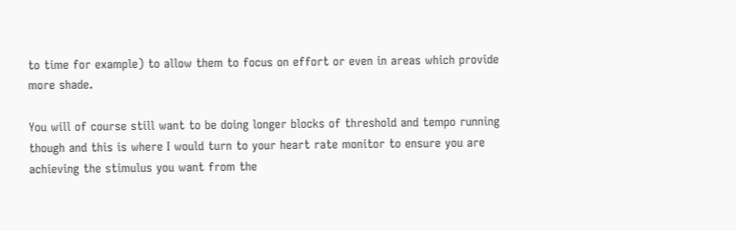to time for example) to allow them to focus on effort or even in areas which provide more shade.

You will of course still want to be doing longer blocks of threshold and tempo running though and this is where I would turn to your heart rate monitor to ensure you are achieving the stimulus you want from the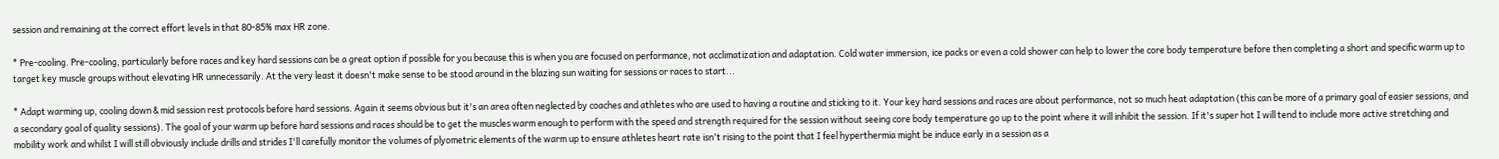session and remaining at the correct effort levels in that 80-85% max HR zone.

* Pre-cooling. Pre-cooling, particularly before races and key hard sessions can be a great option if possible for you because this is when you are focused on performance, not acclimatization and adaptation. Cold water immersion, ice packs or even a cold shower can help to lower the core body temperature before then completing a short and specific warm up to target key muscle groups without elevating HR unnecessarily. At the very least it doesn't make sense to be stood around in the blazing sun waiting for sessions or races to start...

* Adapt warming up, cooling down & mid session rest protocols before hard sessions. Again it seems obvious but it's an area often neglected by coaches and athletes who are used to having a routine and sticking to it. Your key hard sessions and races are about performance, not so much heat adaptation (this can be more of a primary goal of easier sessions, and a secondary goal of quality sessions). The goal of your warm up before hard sessions and races should be to get the muscles warm enough to perform with the speed and strength required for the session without seeing core body temperature go up to the point where it will inhibit the session. If it's super hot I will tend to include more active stretching and mobility work and whilst I will still obviously include drills and strides I'll carefully monitor the volumes of plyometric elements of the warm up to ensure athletes heart rate isn't rising to the point that I feel hyperthermia might be induce early in a session as a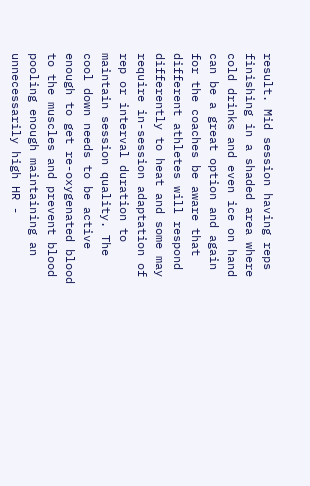result. Mid session having reps finishing in a shaded area where cold drinks and even ice on hand can be a great option and again for the coaches be aware that different athletes will respond differently to heat and some may require in-session adaptation of rep or interval duration to maintain session quality. The cool down needs to be active enough to get re-oxygenated blood to the muscles and prevent blood pooling enough maintaining an unnecessarily high HR -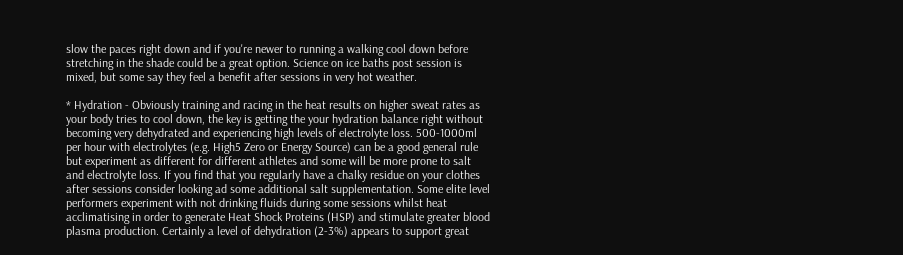slow the paces right down and if you're newer to running a walking cool down before stretching in the shade could be a great option. Science on ice baths post session is mixed, but some say they feel a benefit after sessions in very hot weather.

* Hydration - Obviously training and racing in the heat results on higher sweat rates as your body tries to cool down, the key is getting the your hydration balance right without becoming very dehydrated and experiencing high levels of electrolyte loss. 500-1000ml per hour with electrolytes (e.g. High5 Zero or Energy Source) can be a good general rule but experiment as different for different athletes and some will be more prone to salt and electrolyte loss. If you find that you regularly have a chalky residue on your clothes after sessions consider looking ad some additional salt supplementation. Some elite level performers experiment with not drinking fluids during some sessions whilst heat acclimatising in order to generate Heat Shock Proteins (HSP) and stimulate greater blood plasma production. Certainly a level of dehydration (2-3%) appears to support great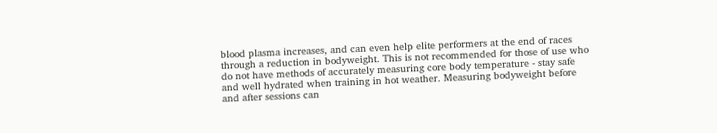blood plasma increases, and can even help elite performers at the end of races through a reduction in bodyweight. This is not recommended for those of use who do not have methods of accurately measuring core body temperature - stay safe and well hydrated when training in hot weather. Measuring bodyweight before and after sessions can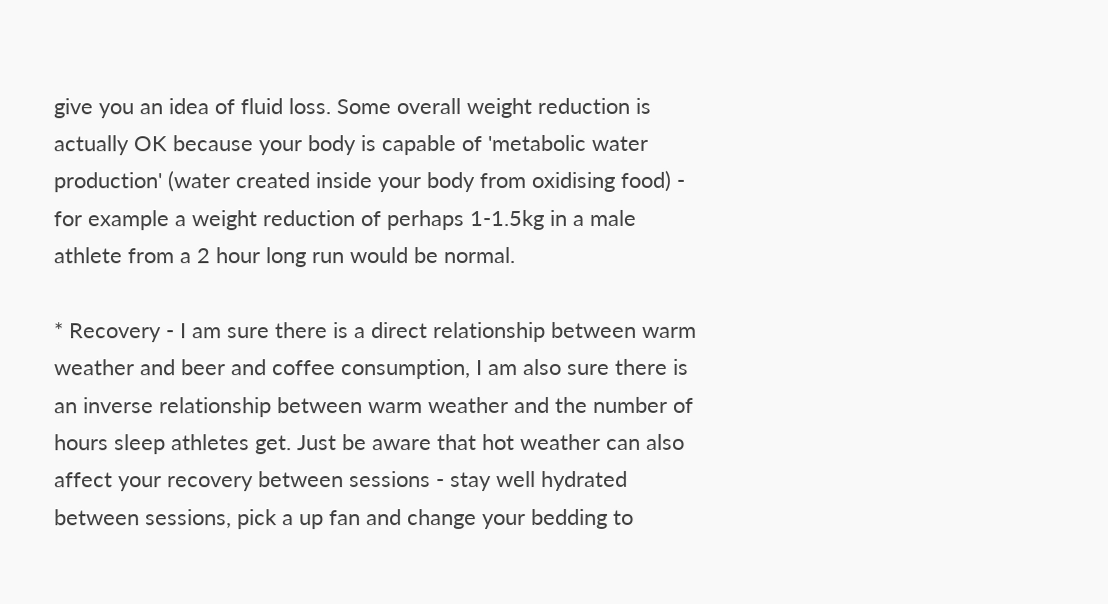give you an idea of fluid loss. Some overall weight reduction is actually OK because your body is capable of 'metabolic water production' (water created inside your body from oxidising food) - for example a weight reduction of perhaps 1-1.5kg in a male athlete from a 2 hour long run would be normal.

* Recovery - I am sure there is a direct relationship between warm weather and beer and coffee consumption, I am also sure there is an inverse relationship between warm weather and the number of hours sleep athletes get. Just be aware that hot weather can also affect your recovery between sessions - stay well hydrated between sessions, pick a up fan and change your bedding to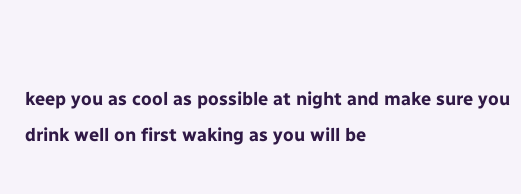keep you as cool as possible at night and make sure you drink well on first waking as you will be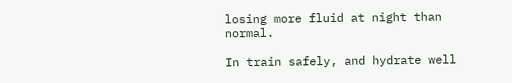losing more fluid at night than normal.

In train safely, and hydrate well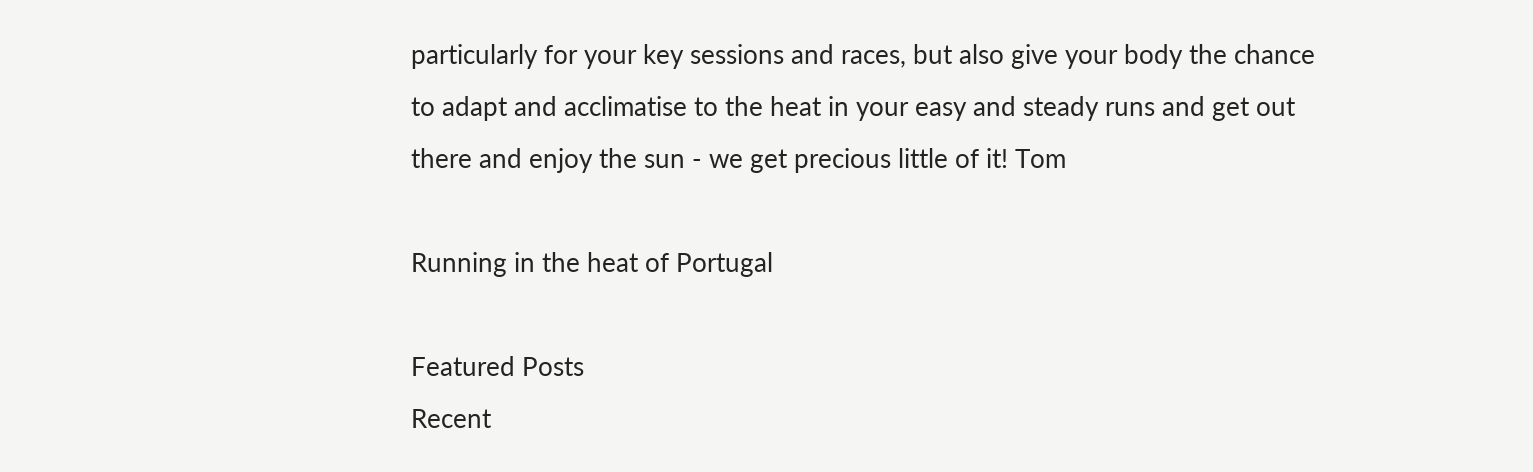particularly for your key sessions and races, but also give your body the chance to adapt and acclimatise to the heat in your easy and steady runs and get out there and enjoy the sun - we get precious little of it! Tom

Running in the heat of Portugal

Featured Posts
Recent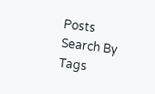Posts
Search By Tags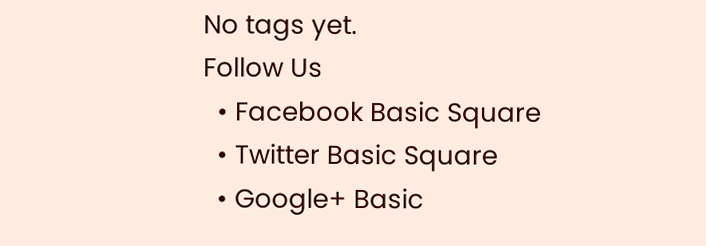No tags yet.
Follow Us
  • Facebook Basic Square
  • Twitter Basic Square
  • Google+ Basic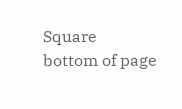Square
bottom of page